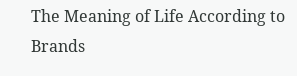The Meaning of Life According to Brands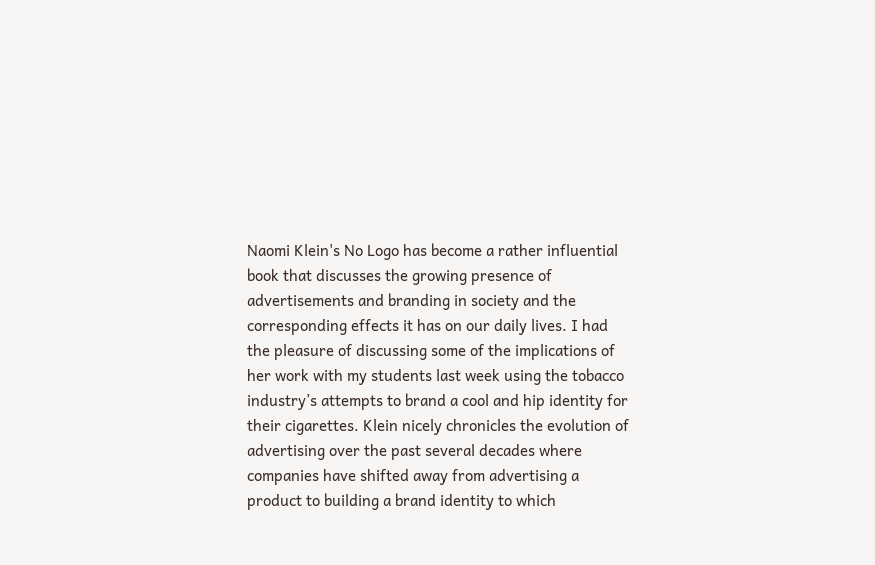Naomi Klein's No Logo has become a rather influential book that discusses the growing presence of advertisements and branding in society and the corresponding effects it has on our daily lives. I had the pleasure of discussing some of the implications of her work with my students last week using the tobacco industry’s attempts to brand a cool and hip identity for their cigarettes. Klein nicely chronicles the evolution of advertising over the past several decades where companies have shifted away from advertising a product to building a brand identity to which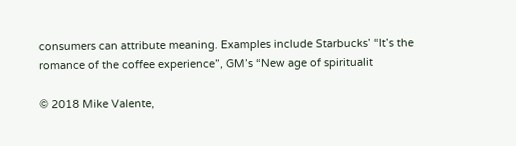consumers can attribute meaning. Examples include Starbucks’ “It’s the romance of the coffee experience”, GM’s “New age of spiritualit

© 2018 Mike Valente,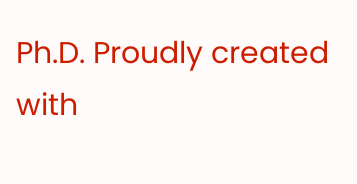Ph.D. Proudly created with